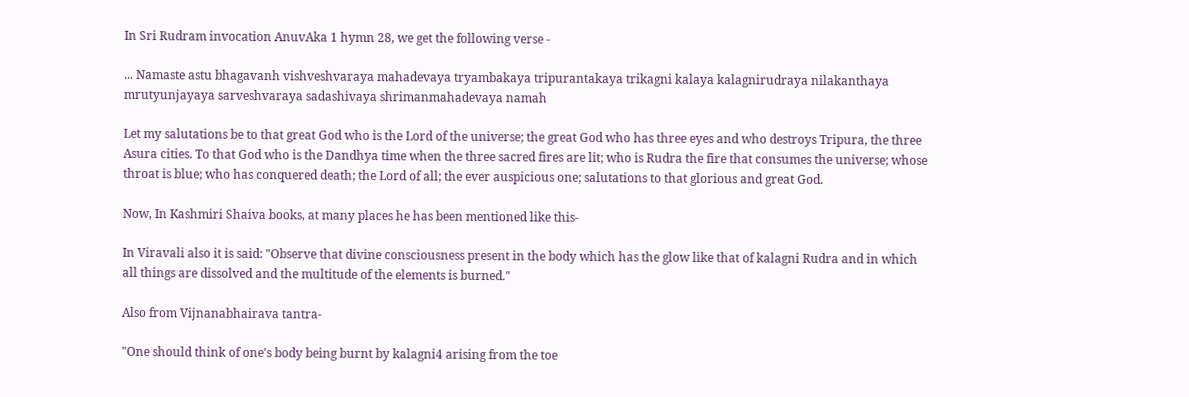In Sri Rudram invocation AnuvAka 1 hymn 28, we get the following verse -

... Namaste astu bhagavanh vishveshvaraya mahadevaya tryambakaya tripurantakaya trikagni kalaya kalagnirudraya nilakanthaya mrutyunjayaya sarveshvaraya sadashivaya shrimanmahadevaya namah

Let my salutations be to that great God who is the Lord of the universe; the great God who has three eyes and who destroys Tripura, the three Asura cities. To that God who is the Dandhya time when the three sacred fires are lit; who is Rudra the fire that consumes the universe; whose throat is blue; who has conquered death; the Lord of all; the ever auspicious one; salutations to that glorious and great God.

Now, In Kashmiri Shaiva books, at many places he has been mentioned like this-

In Viravali also it is said: "Observe that divine consciousness present in the body which has the glow like that of kalagni Rudra and in which all things are dissolved and the multitude of the elements is burned."

Also from Vijnanabhairava tantra-

"One should think of one's body being burnt by kalagni4 arising from the toe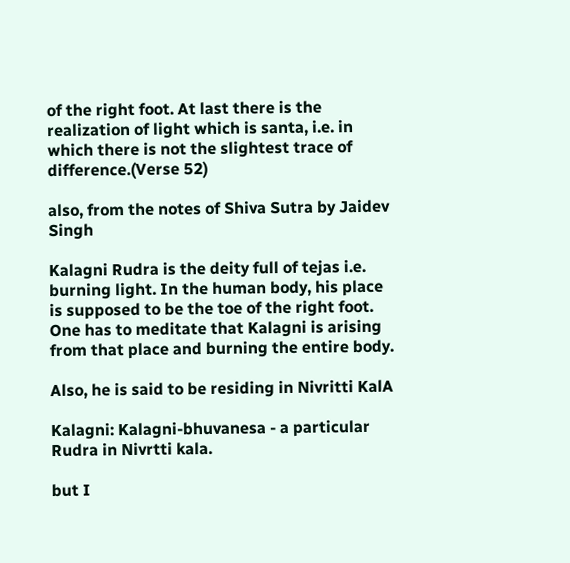of the right foot. At last there is the realization of light which is santa, i.e. in which there is not the slightest trace of difference.(Verse 52)

also, from the notes of Shiva Sutra by Jaidev Singh

Kalagni Rudra is the deity full of tejas i.e. burning light. In the human body, his place is supposed to be the toe of the right foot. One has to meditate that Kalagni is arising from that place and burning the entire body.

Also, he is said to be residing in Nivritti KalA

Kalagni: Kalagni-bhuvanesa - a particular Rudra in Nivrtti kala.

but I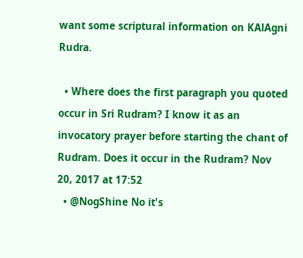want some scriptural information on KAlAgni Rudra.

  • Where does the first paragraph you quoted occur in Sri Rudram? I know it as an invocatory prayer before starting the chant of Rudram. Does it occur in the Rudram? Nov 20, 2017 at 17:52
  • @NogShine No it's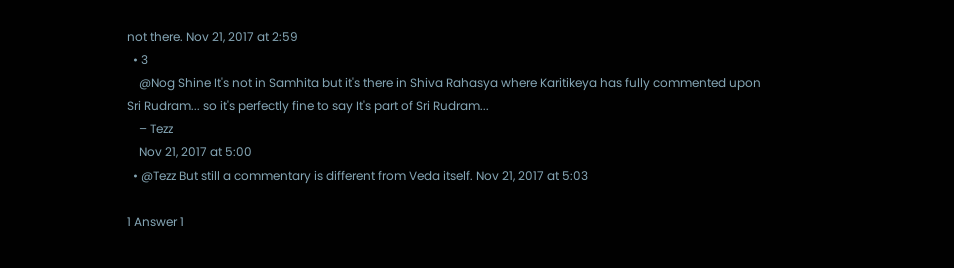not there. Nov 21, 2017 at 2:59
  • 3
    @Nog Shine It's not in Samhita but it's there in Shiva Rahasya where Karitikeya has fully commented upon Sri Rudram... so it's perfectly fine to say It's part of Sri Rudram...
    – Tezz
    Nov 21, 2017 at 5:00
  • @Tezz But still a commentary is different from Veda itself. Nov 21, 2017 at 5:03

1 Answer 1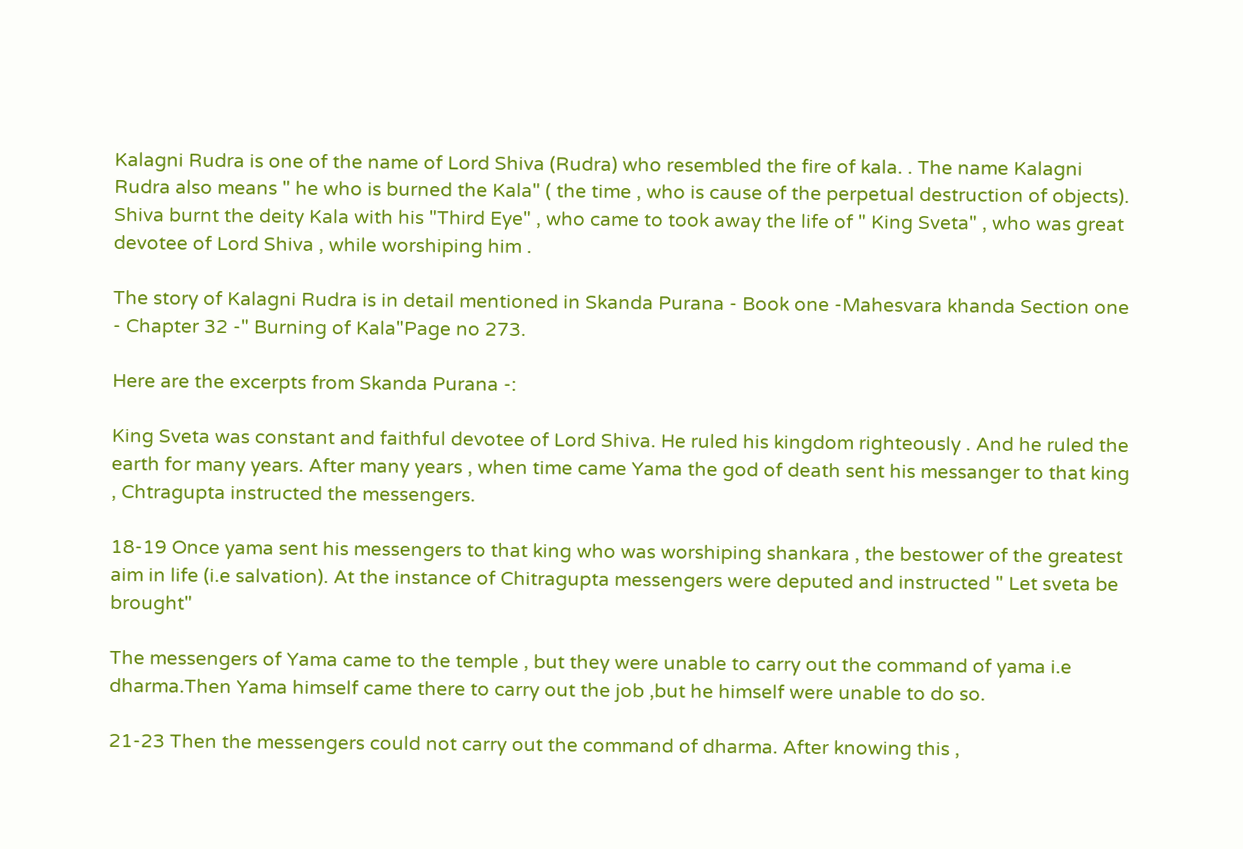Kalagni Rudra is one of the name of Lord Shiva (Rudra) who resembled the fire of kala. . The name Kalagni Rudra also means " he who is burned the Kala" ( the time , who is cause of the perpetual destruction of objects). Shiva burnt the deity Kala with his "Third Eye" , who came to took away the life of " King Sveta" , who was great devotee of Lord Shiva , while worshiping him .

The story of Kalagni Rudra is in detail mentioned in Skanda Purana - Book one -Mahesvara khanda Section one - Chapter 32 -" Burning of Kala"Page no 273.

Here are the excerpts from Skanda Purana -:

King Sveta was constant and faithful devotee of Lord Shiva. He ruled his kingdom righteously . And he ruled the earth for many years. After many years , when time came Yama the god of death sent his messanger to that king , Chtragupta instructed the messengers.

18-19 Once yama sent his messengers to that king who was worshiping shankara , the bestower of the greatest aim in life (i.e salvation). At the instance of Chitragupta messengers were deputed and instructed " Let sveta be brought"

The messengers of Yama came to the temple , but they were unable to carry out the command of yama i.e dharma.Then Yama himself came there to carry out the job ,but he himself were unable to do so.

21-23 Then the messengers could not carry out the command of dharma. After knowing this ,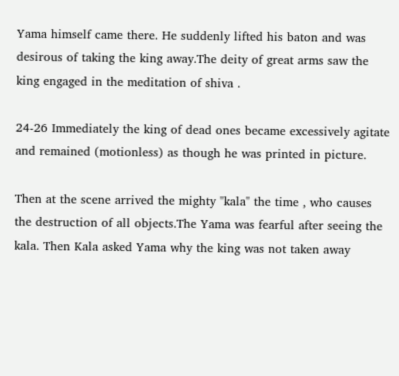Yama himself came there. He suddenly lifted his baton and was desirous of taking the king away.The deity of great arms saw the king engaged in the meditation of shiva .

24-26 Immediately the king of dead ones became excessively agitate and remained (motionless) as though he was printed in picture.

Then at the scene arrived the mighty "kala" the time , who causes the destruction of all objects.The Yama was fearful after seeing the kala. Then Kala asked Yama why the king was not taken away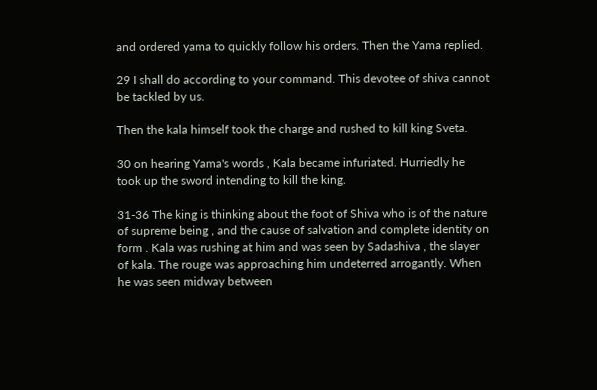and ordered yama to quickly follow his orders. Then the Yama replied.

29 I shall do according to your command. This devotee of shiva cannot be tackled by us.

Then the kala himself took the charge and rushed to kill king Sveta.

30 on hearing Yama's words , Kala became infuriated. Hurriedly he took up the sword intending to kill the king.

31-36 The king is thinking about the foot of Shiva who is of the nature of supreme being , and the cause of salvation and complete identity on form . Kala was rushing at him and was seen by Sadashiva , the slayer of kala. The rouge was approaching him undeterred arrogantly. When he was seen midway between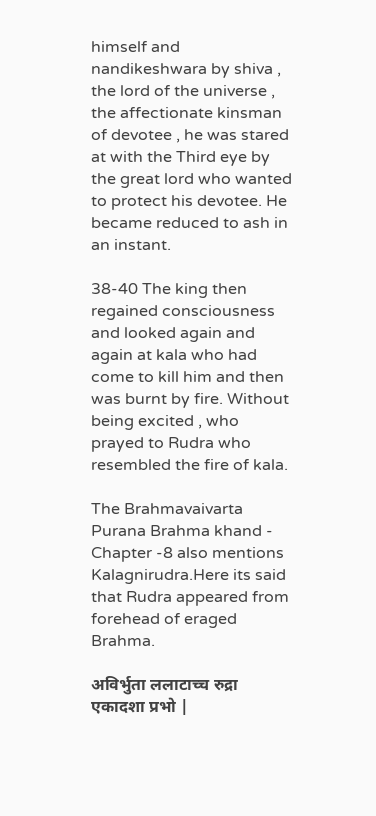himself and nandikeshwara by shiva , the lord of the universe , the affectionate kinsman of devotee , he was stared at with the Third eye by the great lord who wanted to protect his devotee. He became reduced to ash in an instant.

38-40 The king then regained consciousness and looked again and again at kala who had come to kill him and then was burnt by fire. Without being excited , who prayed to Rudra who resembled the fire of kala.

The Brahmavaivarta Purana Brahma khand - Chapter -8 also mentions Kalagnirudra.Here its said that Rudra appeared from forehead of eraged Brahma.

अविर्भुता ललाटाच्च रुद्रा एकादशा प्रभो |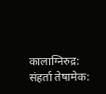कालाग्निरुद्र: संहर्ता तेषामेक: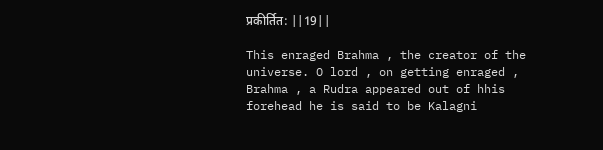प्रकीर्तित: ||19||

This enraged Brahma , the creator of the universe. O lord , on getting enraged , Brahma , a Rudra appeared out of hhis forehead he is said to be Kalagni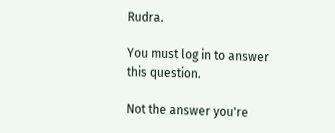Rudra.

You must log in to answer this question.

Not the answer you're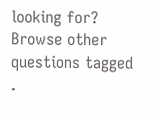looking for? Browse other questions tagged .